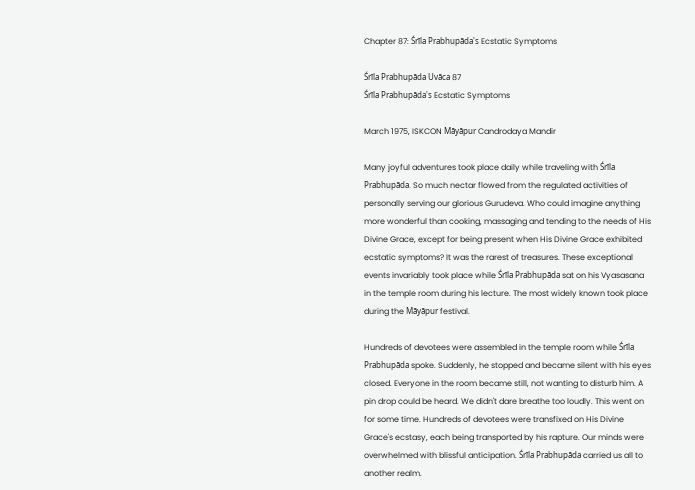Chapter 87: Śrīla Prabhupāda's Ecstatic Symptoms

Śrīla Prabhupāda Uvāca 87
Śrīla Prabhupāda's Ecstatic Symptoms

March 1975, ISKCON Māyāpur Candrodaya Mandir

Many joyful adventures took place daily while traveling with Śrīla Prabhupāda. So much nectar flowed from the regulated activities of personally serving our glorious Gurudeva. Who could imagine anything more wonderful than cooking, massaging and tending to the needs of His Divine Grace, except for being present when His Divine Grace exhibited ecstatic symptoms? It was the rarest of treasures. These exceptional events invariably took place while Śrīla Prabhupāda sat on his Vyasasana in the temple room during his lecture. The most widely known took place during the Māyāpur festival.

Hundreds of devotees were assembled in the temple room while Śrīla Prabhupāda spoke. Suddenly, he stopped and became silent with his eyes closed. Everyone in the room became still, not wanting to disturb him. A pin drop could be heard. We didn't dare breathe too loudly. This went on for some time. Hundreds of devotees were transfixed on His Divine Grace's ecstasy, each being transported by his rapture. Our minds were overwhelmed with blissful anticipation. Śrīla Prabhupāda carried us all to another realm.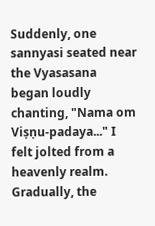Suddenly, one sannyasi seated near the Vyasasana began loudly chanting, "Nama om Viṣṇu-padaya..." I felt jolted from a heavenly realm. Gradually, the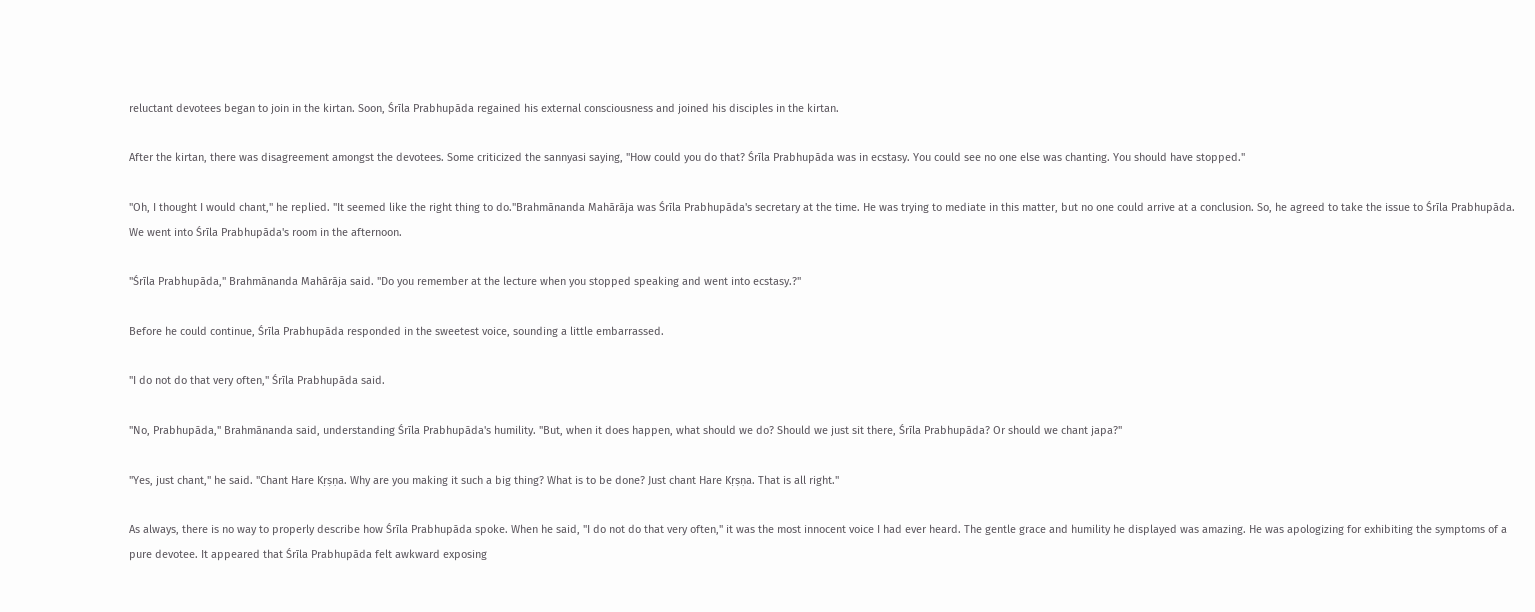reluctant devotees began to join in the kirtan. Soon, Śrīla Prabhupāda regained his external consciousness and joined his disciples in the kirtan.

After the kirtan, there was disagreement amongst the devotees. Some criticized the sannyasi saying, "How could you do that? Śrīla Prabhupāda was in ecstasy. You could see no one else was chanting. You should have stopped."

"Oh, I thought I would chant," he replied. "It seemed like the right thing to do."Brahmānanda Mahārāja was Śrīla Prabhupāda's secretary at the time. He was trying to mediate in this matter, but no one could arrive at a conclusion. So, he agreed to take the issue to Śrīla Prabhupāda. We went into Śrīla Prabhupāda's room in the afternoon.

"Śrīla Prabhupāda," Brahmānanda Mahārāja said. "Do you remember at the lecture when you stopped speaking and went into ecstasy.?"

Before he could continue, Śrīla Prabhupāda responded in the sweetest voice, sounding a little embarrassed.

"I do not do that very often," Śrīla Prabhupāda said.

"No, Prabhupāda," Brahmānanda said, understanding Śrīla Prabhupāda's humility. "But, when it does happen, what should we do? Should we just sit there, Śrīla Prabhupāda? Or should we chant japa?"

"Yes, just chant," he said. "Chant Hare Kṛṣṇa. Why are you making it such a big thing? What is to be done? Just chant Hare Kṛṣṇa. That is all right."

As always, there is no way to properly describe how Śrīla Prabhupāda spoke. When he said, "I do not do that very often," it was the most innocent voice I had ever heard. The gentle grace and humility he displayed was amazing. He was apologizing for exhibiting the symptoms of a pure devotee. It appeared that Śrīla Prabhupāda felt awkward exposing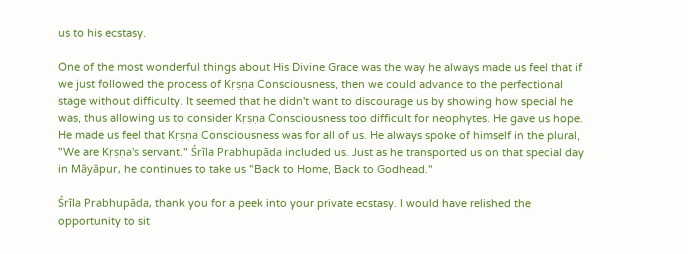us to his ecstasy.

One of the most wonderful things about His Divine Grace was the way he always made us feel that if we just followed the process of Kṛṣṇa Consciousness, then we could advance to the perfectional stage without difficulty. It seemed that he didn't want to discourage us by showing how special he was, thus allowing us to consider Kṛṣṇa Consciousness too difficult for neophytes. He gave us hope. He made us feel that Kṛṣṇa Consciousness was for all of us. He always spoke of himself in the plural, "We are Kṛṣṇa's servant." Śrīla Prabhupāda included us. Just as he transported us on that special day in Māyāpur, he continues to take us "Back to Home, Back to Godhead."

Śrīla Prabhupāda, thank you for a peek into your private ecstasy. I would have relished the opportunity to sit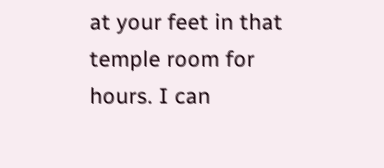at your feet in that temple room for hours. I can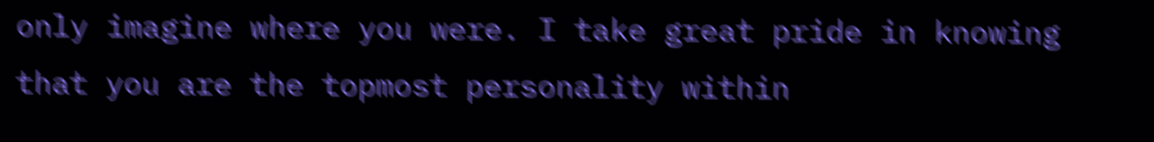only imagine where you were. I take great pride in knowing that you are the topmost personality within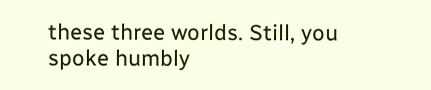these three worlds. Still, you spoke humbly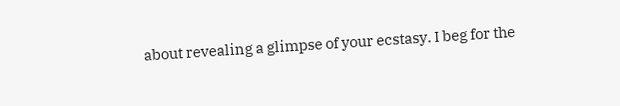about revealing a glimpse of your ecstasy. I beg for the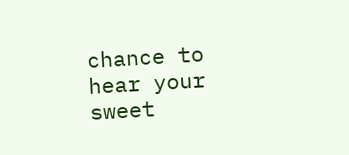chance to hear your sweet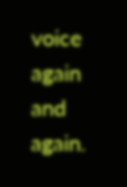voice again and again.